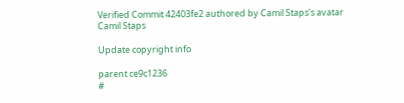Verified Commit 42403fe2 authored by Camil Staps's avatar Camil Staps

Update copyright info

parent ce9c1236
#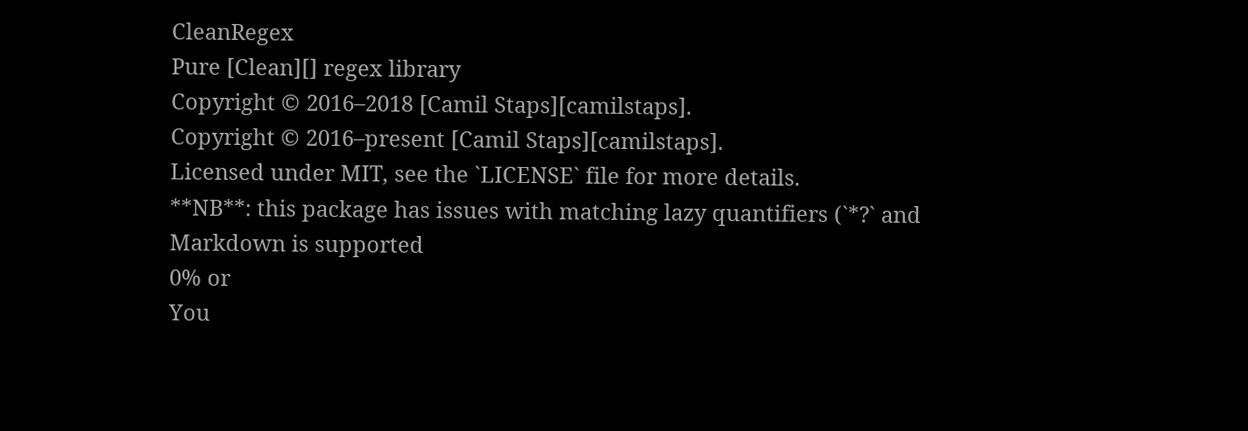CleanRegex
Pure [Clean][] regex library
Copyright © 2016–2018 [Camil Staps][camilstaps].
Copyright © 2016–present [Camil Staps][camilstaps].
Licensed under MIT, see the `LICENSE` file for more details.
**NB**: this package has issues with matching lazy quantifiers (`*?` and
Markdown is supported
0% or
You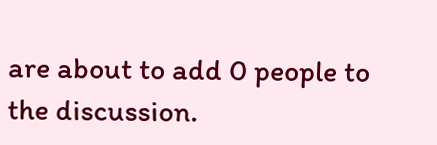are about to add 0 people to the discussion.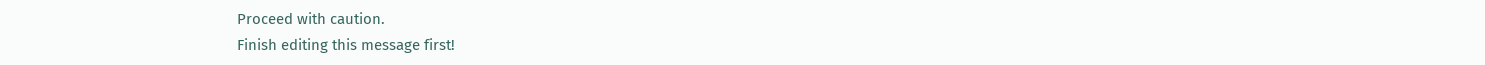Proceed with caution.
Finish editing this message first!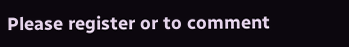Please register or to comment